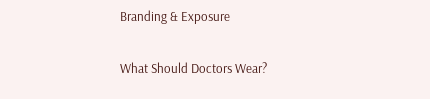Branding & Exposure

What Should Doctors Wear?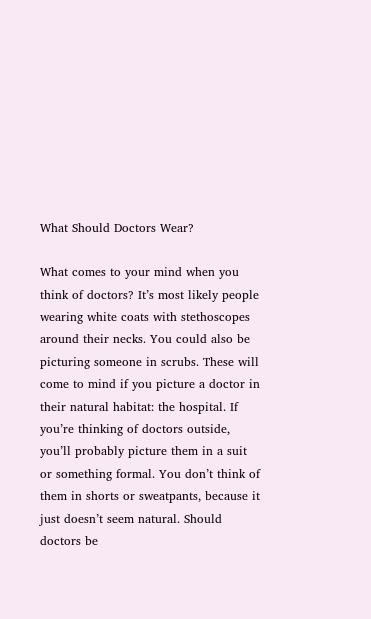What Should Doctors Wear?

What comes to your mind when you think of doctors? It’s most likely people wearing white coats with stethoscopes around their necks. You could also be picturing someone in scrubs. These will come to mind if you picture a doctor in their natural habitat: the hospital. If you’re thinking of doctors outside, you’ll probably picture them in a suit or something formal. You don’t think of them in shorts or sweatpants, because it just doesn’t seem natural. Should doctors be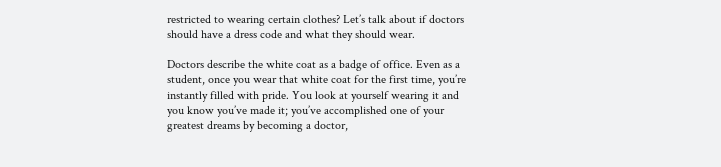restricted to wearing certain clothes? Let’s talk about if doctors should have a dress code and what they should wear.

Doctors describe the white coat as a badge of office. Even as a student, once you wear that white coat for the first time, you’re instantly filled with pride. You look at yourself wearing it and you know you’ve made it; you’ve accomplished one of your greatest dreams by becoming a doctor,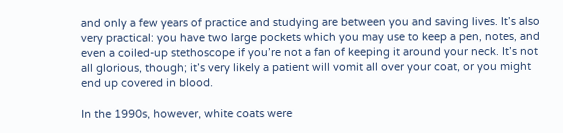and only a few years of practice and studying are between you and saving lives. It’s also very practical: you have two large pockets which you may use to keep a pen, notes, and even a coiled-up stethoscope if you’re not a fan of keeping it around your neck. It’s not all glorious, though; it’s very likely a patient will vomit all over your coat, or you might end up covered in blood.

In the 1990s, however, white coats were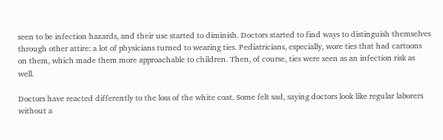seen to be infection hazards, and their use started to diminish. Doctors started to find ways to distinguish themselves through other attire: a lot of physicians turned to wearing ties. Pediatricians, especially, wore ties that had cartoons on them, which made them more approachable to children. Then, of course, ties were seen as an infection risk as well.

Doctors have reacted differently to the loss of the white coat. Some felt sad, saying doctors look like regular laborers without a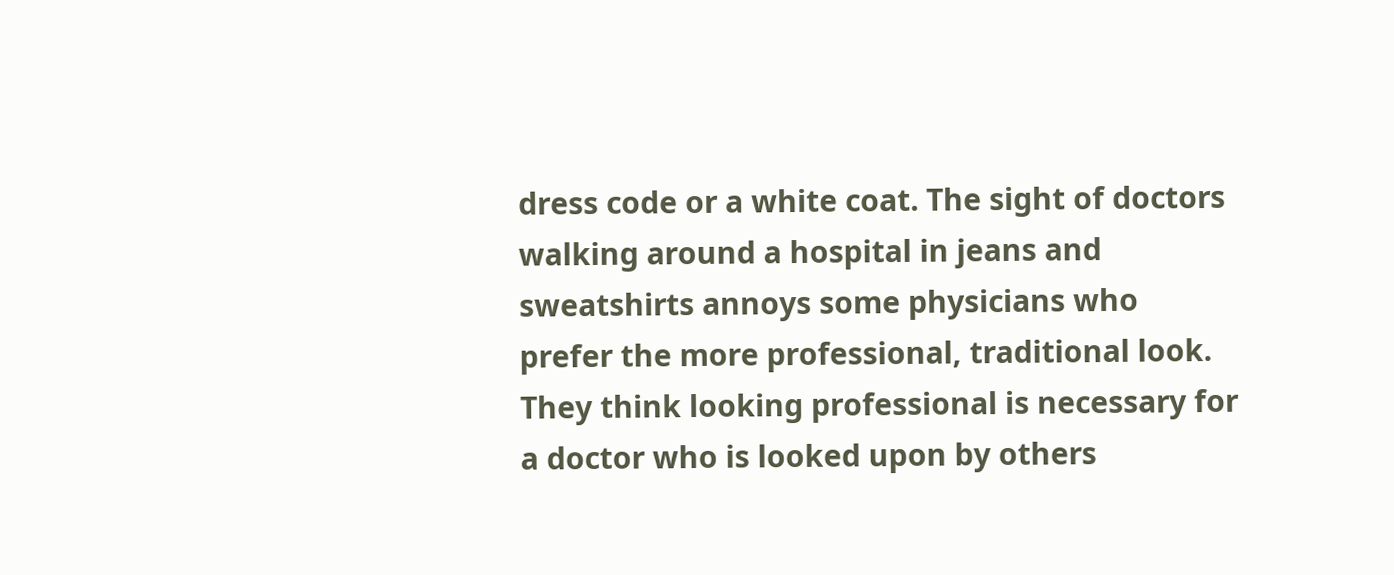dress code or a white coat. The sight of doctors walking around a hospital in jeans and sweatshirts annoys some physicians who prefer the more professional, traditional look. They think looking professional is necessary for a doctor who is looked upon by others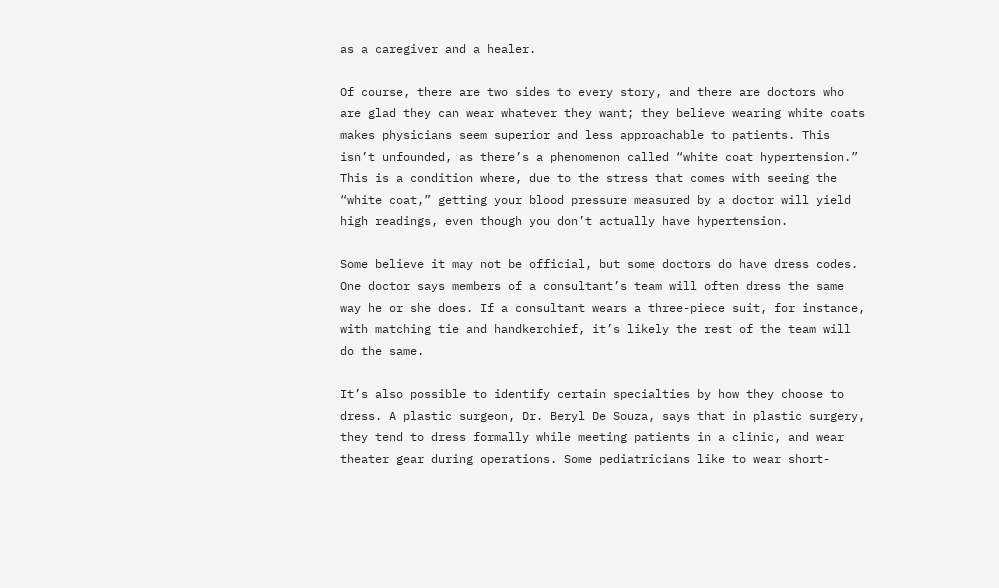as a caregiver and a healer.

Of course, there are two sides to every story, and there are doctors who are glad they can wear whatever they want; they believe wearing white coats makes physicians seem superior and less approachable to patients. This isn’t unfounded, as there’s a phenomenon called “white coat hypertension.” This is a condition where, due to the stress that comes with seeing the “white coat,” getting your blood pressure measured by a doctor will yield high readings, even though you don’t actually have hypertension.

Some believe it may not be official, but some doctors do have dress codes. One doctor says members of a consultant’s team will often dress the same way he or she does. If a consultant wears a three-piece suit, for instance, with matching tie and handkerchief, it’s likely the rest of the team will do the same.

It’s also possible to identify certain specialties by how they choose to dress. A plastic surgeon, Dr. Beryl De Souza, says that in plastic surgery, they tend to dress formally while meeting patients in a clinic, and wear theater gear during operations. Some pediatricians like to wear short-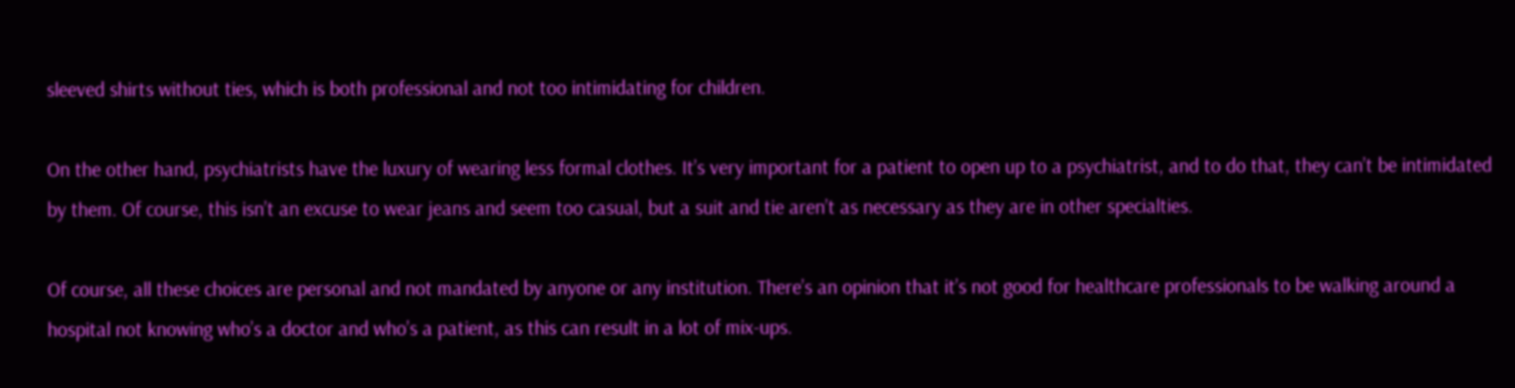sleeved shirts without ties, which is both professional and not too intimidating for children.

On the other hand, psychiatrists have the luxury of wearing less formal clothes. It’s very important for a patient to open up to a psychiatrist, and to do that, they can’t be intimidated by them. Of course, this isn’t an excuse to wear jeans and seem too casual, but a suit and tie aren’t as necessary as they are in other specialties.

Of course, all these choices are personal and not mandated by anyone or any institution. There’s an opinion that it’s not good for healthcare professionals to be walking around a hospital not knowing who’s a doctor and who’s a patient, as this can result in a lot of mix-ups.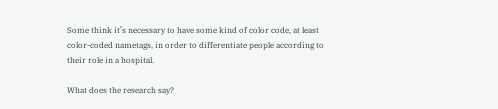Some think it’s necessary to have some kind of color code, at least color-coded nametags, in order to differentiate people according to their role in a hospital.

What does the research say?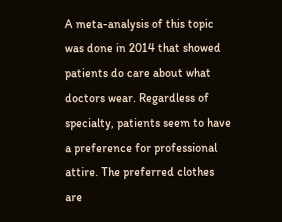A meta-analysis of this topic was done in 2014 that showed patients do care about what doctors wear. Regardless of specialty, patients seem to have a preference for professional attire. The preferred clothes are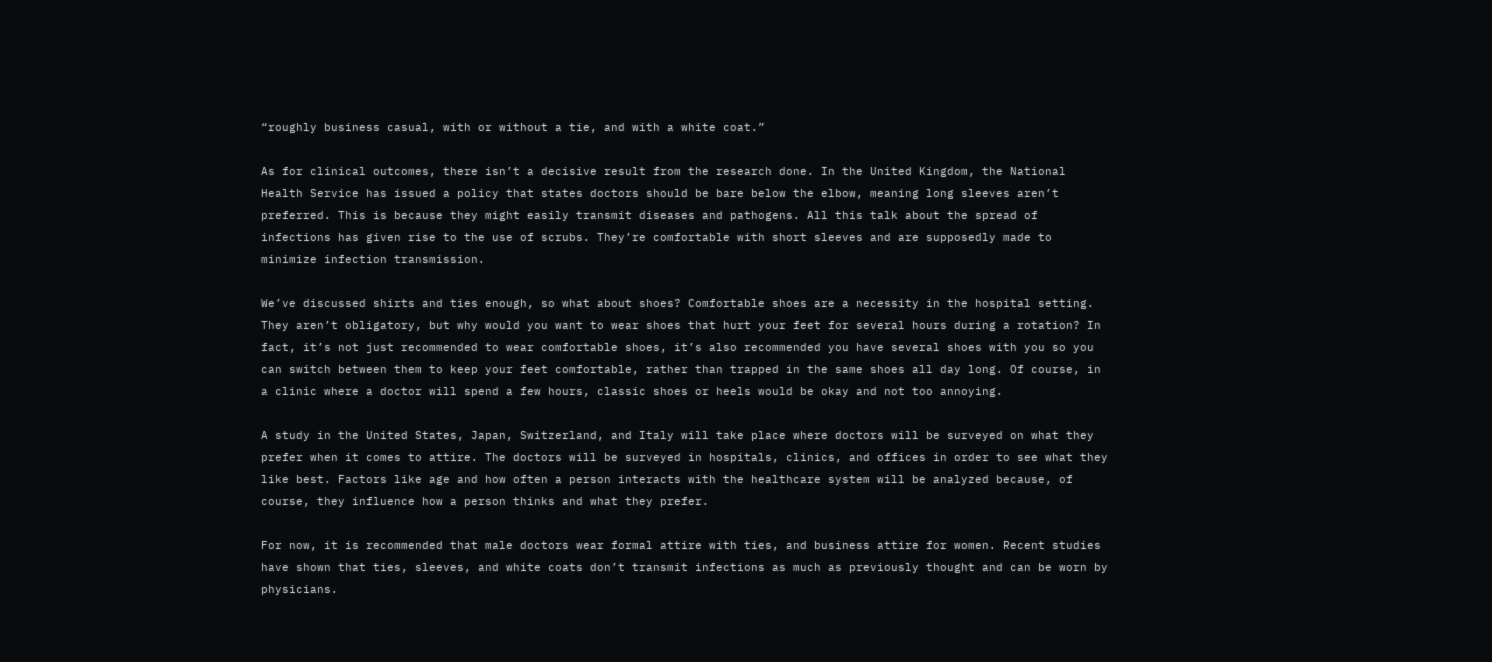“roughly business casual, with or without a tie, and with a white coat.”

As for clinical outcomes, there isn’t a decisive result from the research done. In the United Kingdom, the National Health Service has issued a policy that states doctors should be bare below the elbow, meaning long sleeves aren’t preferred. This is because they might easily transmit diseases and pathogens. All this talk about the spread of infections has given rise to the use of scrubs. They’re comfortable with short sleeves and are supposedly made to minimize infection transmission.

We’ve discussed shirts and ties enough, so what about shoes? Comfortable shoes are a necessity in the hospital setting. They aren’t obligatory, but why would you want to wear shoes that hurt your feet for several hours during a rotation? In fact, it’s not just recommended to wear comfortable shoes, it’s also recommended you have several shoes with you so you can switch between them to keep your feet comfortable, rather than trapped in the same shoes all day long. Of course, in a clinic where a doctor will spend a few hours, classic shoes or heels would be okay and not too annoying.

A study in the United States, Japan, Switzerland, and Italy will take place where doctors will be surveyed on what they prefer when it comes to attire. The doctors will be surveyed in hospitals, clinics, and offices in order to see what they like best. Factors like age and how often a person interacts with the healthcare system will be analyzed because, of course, they influence how a person thinks and what they prefer.

For now, it is recommended that male doctors wear formal attire with ties, and business attire for women. Recent studies have shown that ties, sleeves, and white coats don’t transmit infections as much as previously thought and can be worn by physicians.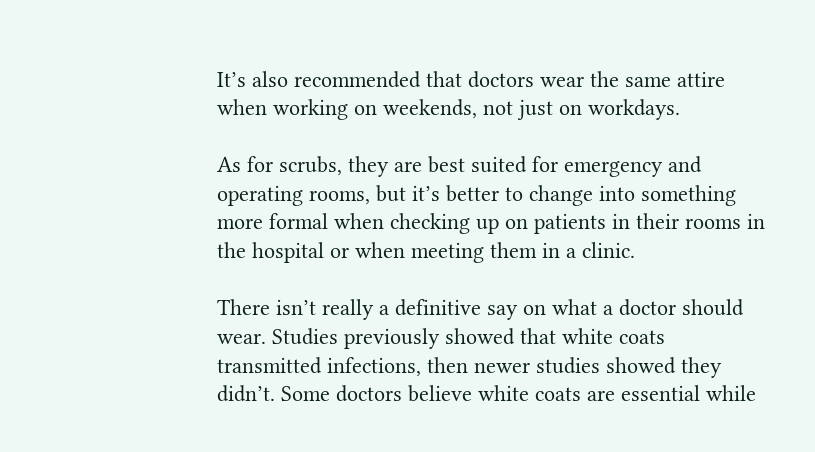It’s also recommended that doctors wear the same attire when working on weekends, not just on workdays.

As for scrubs, they are best suited for emergency and operating rooms, but it’s better to change into something more formal when checking up on patients in their rooms in the hospital or when meeting them in a clinic.

There isn’t really a definitive say on what a doctor should wear. Studies previously showed that white coats transmitted infections, then newer studies showed they didn’t. Some doctors believe white coats are essential while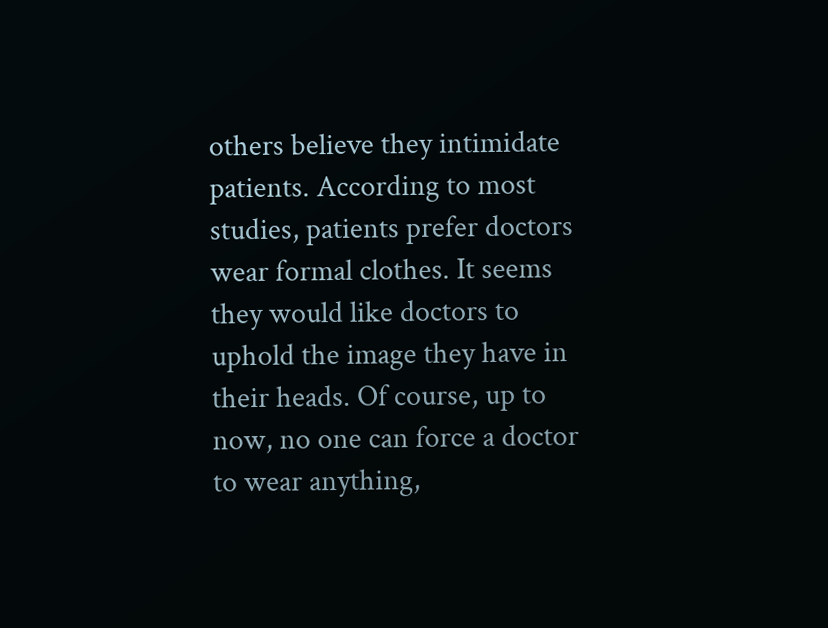others believe they intimidate patients. According to most studies, patients prefer doctors wear formal clothes. It seems they would like doctors to uphold the image they have in their heads. Of course, up to now, no one can force a doctor to wear anything,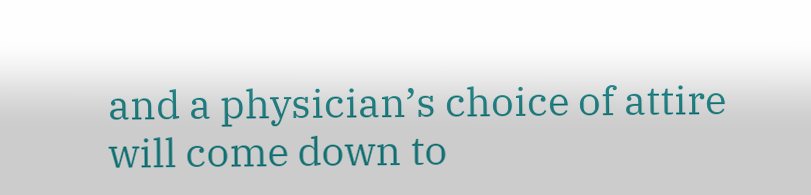and a physician’s choice of attire will come down to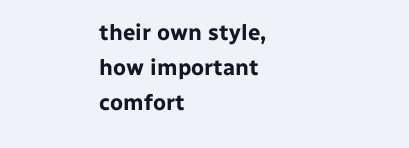their own style, how important comfort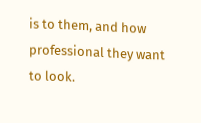is to them, and how professional they want to look.